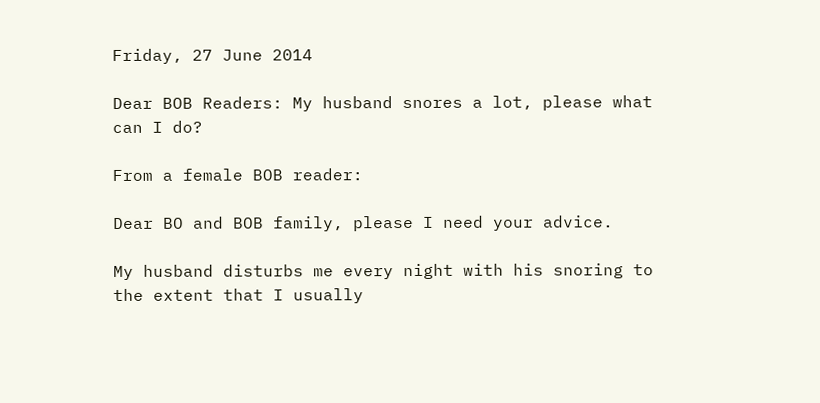Friday, 27 June 2014

Dear BOB Readers: My husband snores a lot, please what can I do?

From a female BOB reader:

Dear BO and BOB family, please I need your advice.

My husband disturbs me every night with his snoring to the extent that I usually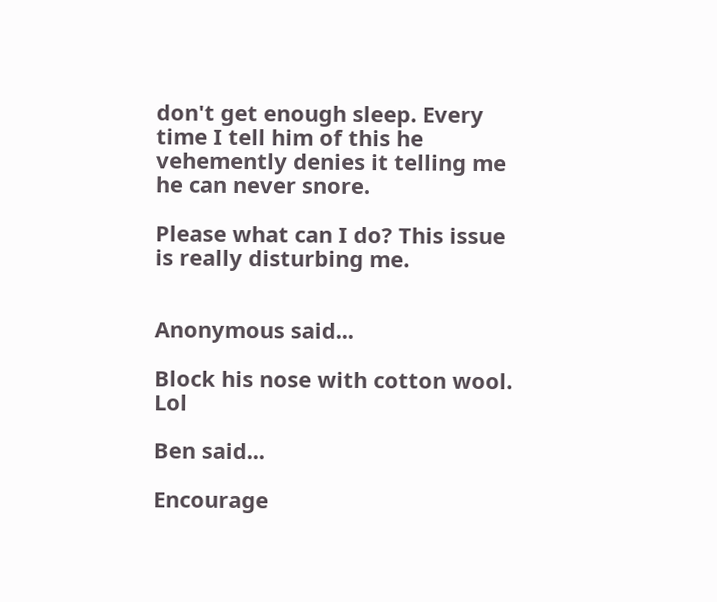don't get enough sleep. Every time I tell him of this he vehemently denies it telling me he can never snore.

Please what can I do? This issue is really disturbing me.


Anonymous said...

Block his nose with cotton wool. Lol

Ben said...

Encourage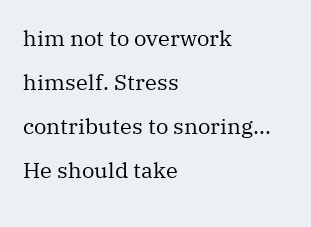him not to overwork himself. Stress contributes to snoring... He should take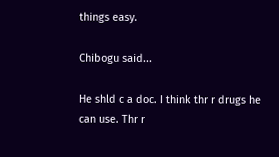things easy.

Chibogu said...

He shld c a doc. I think thr r drugs he can use. Thr r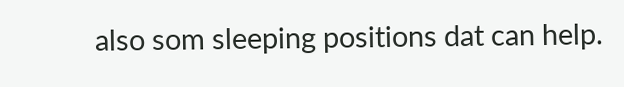also som sleeping positions dat can help.